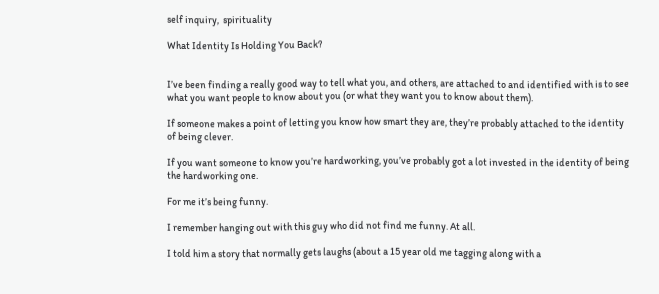self inquiry,  spirituality

What Identity Is Holding You Back?


I’ve been finding a really good way to tell what you, and others, are attached to and identified with is to see what you want people to know about you (or what they want you to know about them).

If someone makes a point of letting you know how smart they are, they’re probably attached to the identity of being clever.

If you want someone to know you’re hardworking, you’ve probably got a lot invested in the identity of being the hardworking one.

For me it’s being funny.

I remember hanging out with this guy who did not find me funny. At all.

I told him a story that normally gets laughs (about a 15 year old me tagging along with a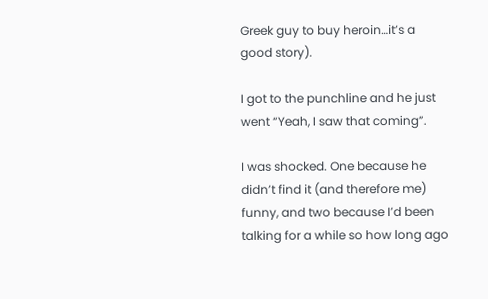Greek guy to buy heroin…it’s a good story).

I got to the punchline and he just went “Yeah, I saw that coming”.

I was shocked. One because he didn’t find it (and therefore me) funny, and two because I’d been talking for a while so how long ago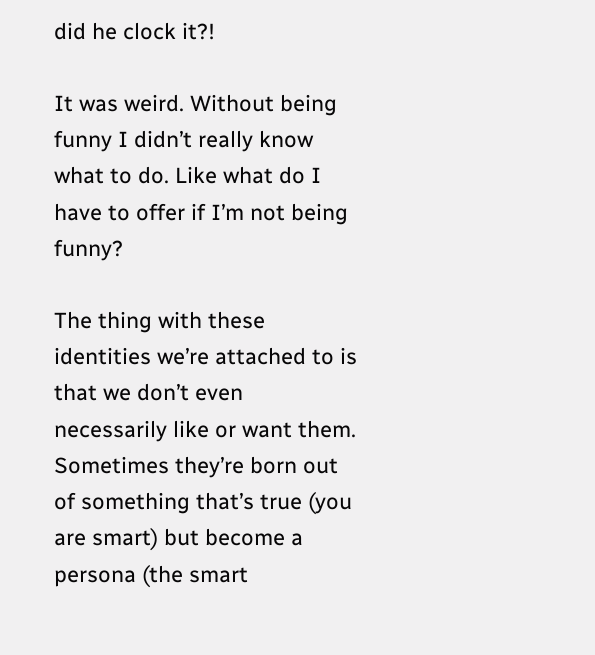did he clock it?!

It was weird. Without being funny I didn’t really know what to do. Like what do I have to offer if I’m not being funny?

The thing with these identities we’re attached to is that we don’t even necessarily like or want them. Sometimes they’re born out of something that’s true (you are smart) but become a persona (the smart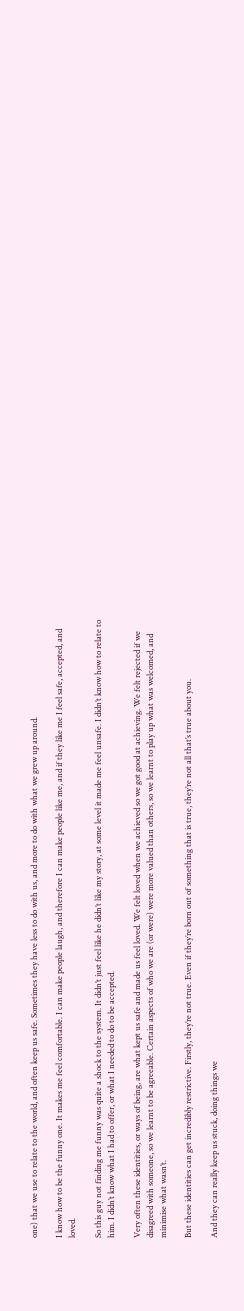one) that we use to relate to the world, and often keep us safe. Sometimes they have less to do with us, and more to do with what we grew up around.

I know how to be the funny one. It makes me feel comfortable. I can make people laugh, and therefore I can make people like me, and if they like me I feel safe, accepted, and loved.

So this guy not finding me funny was quite a shock to the system. It didn’t just feel like he didn’t like my story, at some level it made me feel unsafe. I didn’t know how to relate to him. I didn’t know what I had to offer, or what I needed to do to be accepted.

Very often these identities, or ways of being, are what kept us safe and made us feel loved. We felt loved when we achieved so we got good at achieving. We felt rejected if we disagreed with someone, so we learnt to be agreeable. Certain aspects of who we are (or were) were more valued than others, so we learnt to play up what was welcomed, and minimise what wasn’t.

But these identities can get incredibly restrictive. Firstly, they’re not true. Even if they’re born out of something that is true, they’re not all that’s true about you.

And they can really keep us stuck, doing things we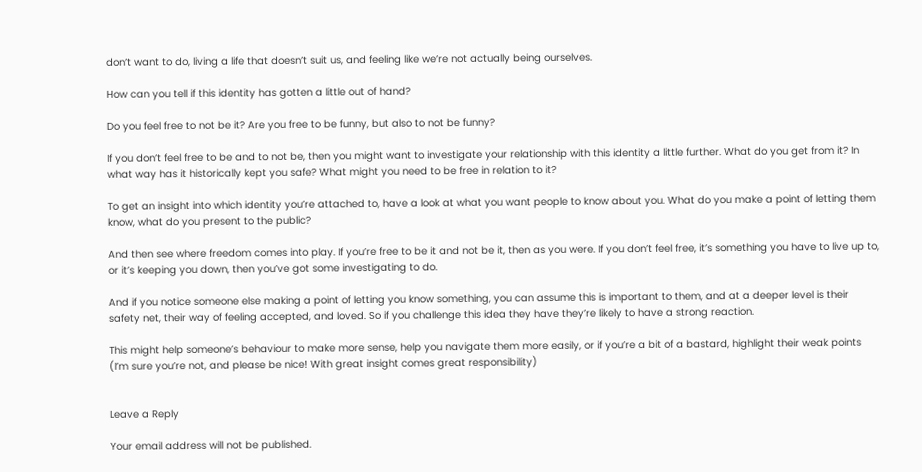don’t want to do, living a life that doesn’t suit us, and feeling like we’re not actually being ourselves.

How can you tell if this identity has gotten a little out of hand?

Do you feel free to not be it? Are you free to be funny, but also to not be funny?

If you don’t feel free to be and to not be, then you might want to investigate your relationship with this identity a little further. What do you get from it? In what way has it historically kept you safe? What might you need to be free in relation to it?

To get an insight into which identity you’re attached to, have a look at what you want people to know about you. What do you make a point of letting them know, what do you present to the public?

And then see where freedom comes into play. If you’re free to be it and not be it, then as you were. If you don’t feel free, it’s something you have to live up to, or it’s keeping you down, then you’ve got some investigating to do.

And if you notice someone else making a point of letting you know something, you can assume this is important to them, and at a deeper level is their safety net, their way of feeling accepted, and loved. So if you challenge this idea they have they’re likely to have a strong reaction.

This might help someone’s behaviour to make more sense, help you navigate them more easily, or if you’re a bit of a bastard, highlight their weak points (I’m sure you’re not, and please be nice! With great insight comes great responsibility)


Leave a Reply

Your email address will not be published.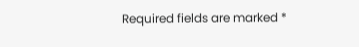Required fields are marked *